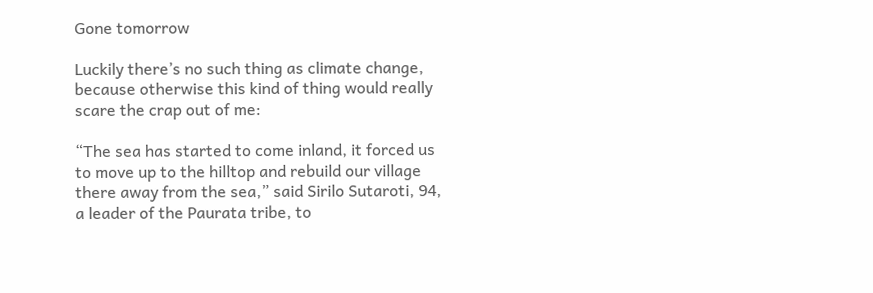Gone tomorrow

Luckily there’s no such thing as climate change, because otherwise this kind of thing would really scare the crap out of me:

“The sea has started to come inland, it forced us to move up to the hilltop and rebuild our village there away from the sea,” said Sirilo Sutaroti, 94, a leader of the Paurata tribe, to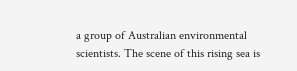a group of Australian environmental scientists. The scene of this rising sea is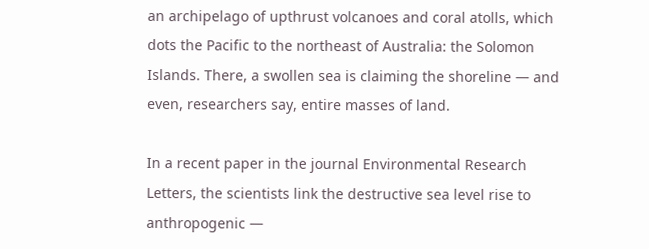an archipelago of upthrust volcanoes and coral atolls, which dots the Pacific to the northeast of Australia: the Solomon Islands. There, a swollen sea is claiming the shoreline — and even, researchers say, entire masses of land.

In a recent paper in the journal Environmental Research Letters, the scientists link the destructive sea level rise to anthropogenic —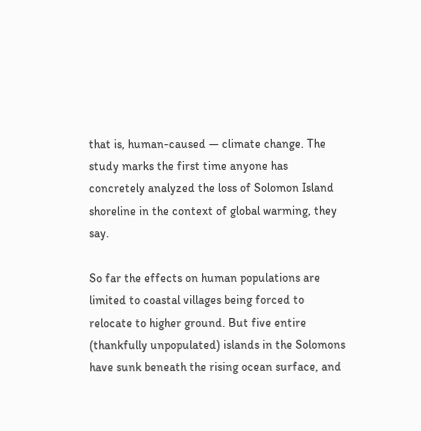that is, human-caused — climate change. The study marks the first time anyone has concretely analyzed the loss of Solomon Island shoreline in the context of global warming, they say.

So far the effects on human populations are limited to coastal villages being forced to relocate to higher ground. But five entire (thankfully unpopulated) islands in the Solomons have sunk beneath the rising ocean surface, and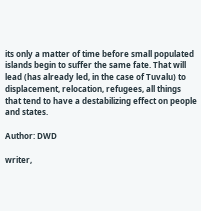its only a matter of time before small populated islands begin to suffer the same fate. That will lead (has already led, in the case of Tuvalu) to displacement, relocation, refugees, all things that tend to have a destabilizing effect on people and states.

Author: DWD

writer,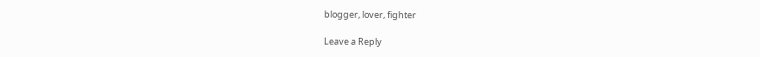blogger, lover, fighter

Leave a Reply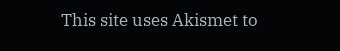This site uses Akismet to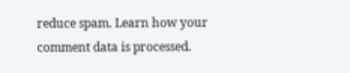reduce spam. Learn how your comment data is processed.